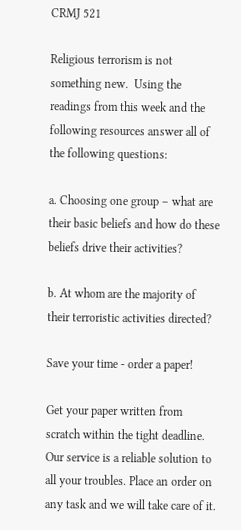CRMJ 521

Religious terrorism is not something new.  Using the readings from this week and the following resources answer all of the following questions:

a. Choosing one group – what are their basic beliefs and how do these beliefs drive their activities?

b. At whom are the majority of their terroristic activities directed?

Save your time - order a paper!

Get your paper written from scratch within the tight deadline. Our service is a reliable solution to all your troubles. Place an order on any task and we will take care of it.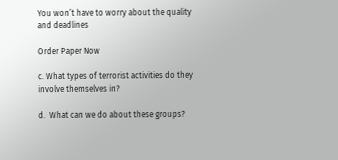You won’t have to worry about the quality and deadlines

Order Paper Now

c. What types of terrorist activities do they involve themselves in?

d.  What can we do about these groups?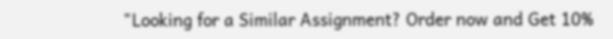"Looking for a Similar Assignment? Order now and Get 10%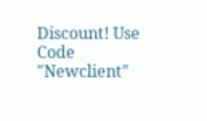Discount! Use Code "Newclient"